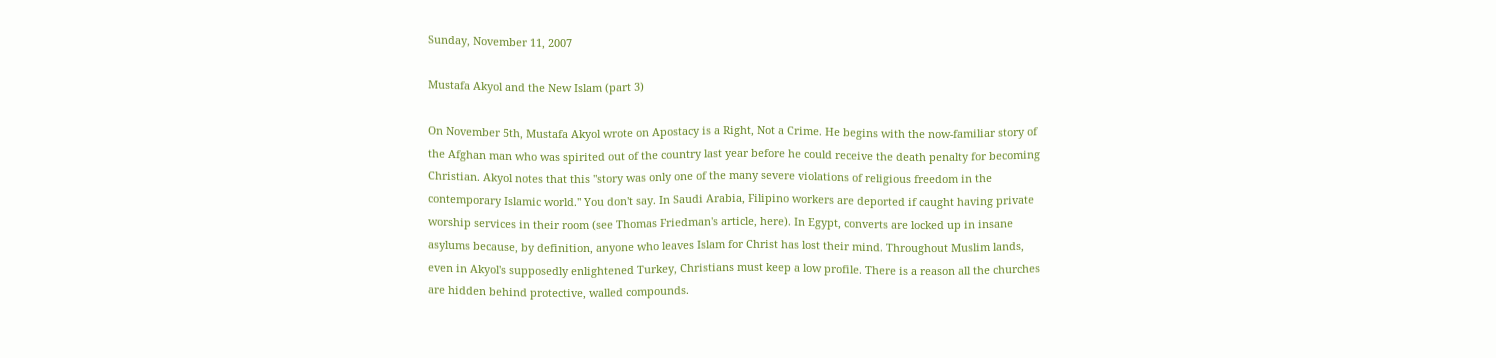Sunday, November 11, 2007

Mustafa Akyol and the New Islam (part 3)

On November 5th, Mustafa Akyol wrote on Apostacy is a Right, Not a Crime. He begins with the now-familiar story of the Afghan man who was spirited out of the country last year before he could receive the death penalty for becoming Christian. Akyol notes that this "story was only one of the many severe violations of religious freedom in the contemporary Islamic world." You don't say. In Saudi Arabia, Filipino workers are deported if caught having private worship services in their room (see Thomas Friedman's article, here). In Egypt, converts are locked up in insane asylums because, by definition, anyone who leaves Islam for Christ has lost their mind. Throughout Muslim lands, even in Akyol's supposedly enlightened Turkey, Christians must keep a low profile. There is a reason all the churches are hidden behind protective, walled compounds.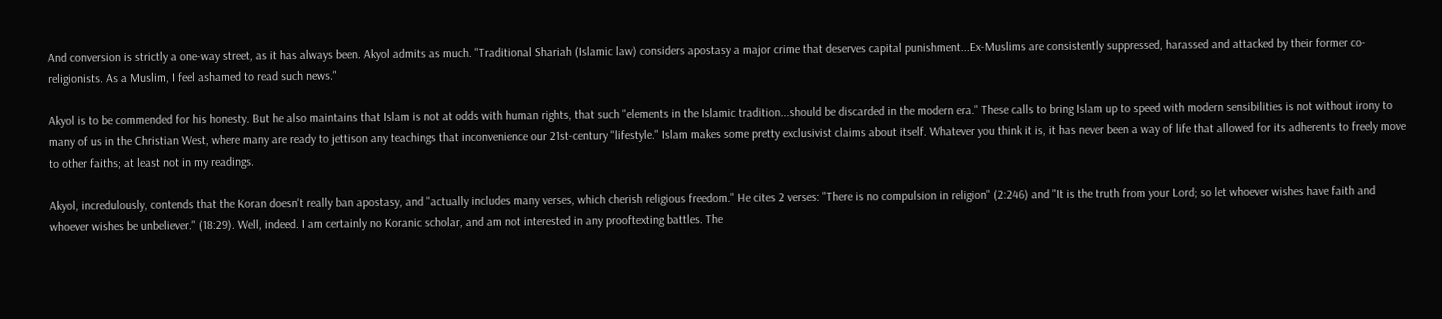And conversion is strictly a one-way street, as it has always been. Akyol admits as much. "Traditional Shariah (Islamic law) considers apostasy a major crime that deserves capital punishment...Ex-Muslims are consistently suppressed, harassed and attacked by their former co-religionists. As a Muslim, I feel ashamed to read such news."

Akyol is to be commended for his honesty. But he also maintains that Islam is not at odds with human rights, that such "elements in the Islamic tradition...should be discarded in the modern era." These calls to bring Islam up to speed with modern sensibilities is not without irony to many of us in the Christian West, where many are ready to jettison any teachings that inconvenience our 21st-century "lifestyle." Islam makes some pretty exclusivist claims about itself. Whatever you think it is, it has never been a way of life that allowed for its adherents to freely move to other faiths; at least not in my readings.

Akyol, incredulously, contends that the Koran doesn't really ban apostasy, and "actually includes many verses, which cherish religious freedom." He cites 2 verses: "There is no compulsion in religion" (2:246) and "It is the truth from your Lord; so let whoever wishes have faith and whoever wishes be unbeliever." (18:29). Well, indeed. I am certainly no Koranic scholar, and am not interested in any prooftexting battles. The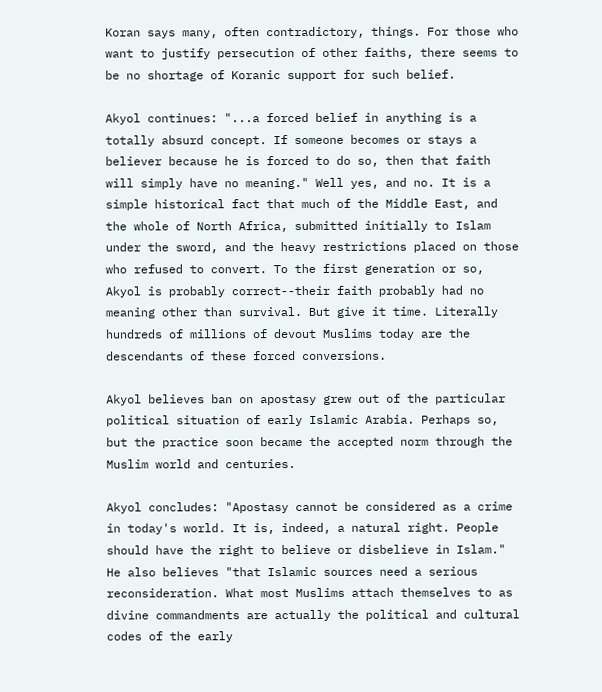Koran says many, often contradictory, things. For those who want to justify persecution of other faiths, there seems to be no shortage of Koranic support for such belief.

Akyol continues: "...a forced belief in anything is a totally absurd concept. If someone becomes or stays a believer because he is forced to do so, then that faith will simply have no meaning." Well yes, and no. It is a simple historical fact that much of the Middle East, and the whole of North Africa, submitted initially to Islam under the sword, and the heavy restrictions placed on those who refused to convert. To the first generation or so, Akyol is probably correct--their faith probably had no meaning other than survival. But give it time. Literally hundreds of millions of devout Muslims today are the descendants of these forced conversions.

Akyol believes ban on apostasy grew out of the particular political situation of early Islamic Arabia. Perhaps so, but the practice soon became the accepted norm through the Muslim world and centuries.

Akyol concludes: "Apostasy cannot be considered as a crime in today's world. It is, indeed, a natural right. People should have the right to believe or disbelieve in Islam." He also believes "that Islamic sources need a serious reconsideration. What most Muslims attach themselves to as divine commandments are actually the political and cultural codes of the early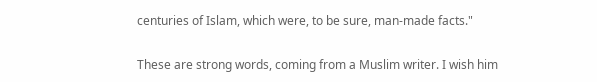centuries of Islam, which were, to be sure, man-made facts."

These are strong words, coming from a Muslim writer. I wish him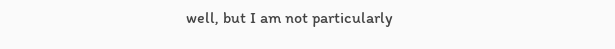well, but I am not particularly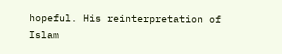hopeful. His reinterpretation of Islam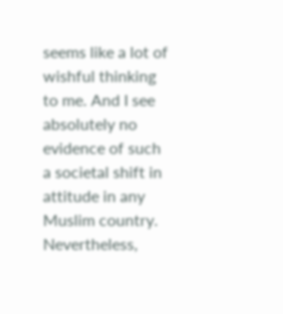seems like a lot of wishful thinking to me. And I see absolutely no evidence of such a societal shift in attitude in any Muslim country. Nevertheless,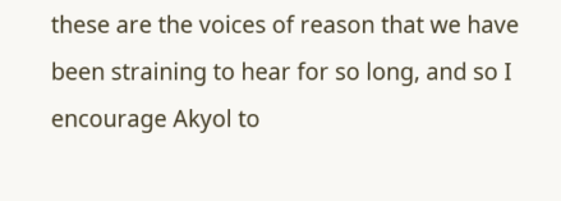these are the voices of reason that we have been straining to hear for so long, and so I encourage Akyol to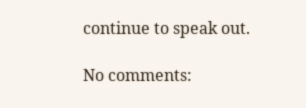continue to speak out.

No comments: